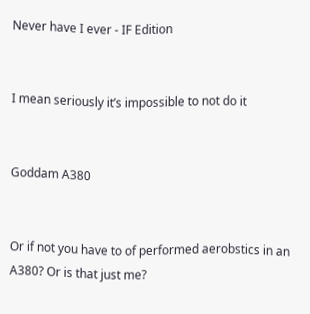Never have I ever - IF Edition


I mean seriously it’s impossible to not do it


Goddam A380


Or if not you have to of performed aerobstics in an A380? Or is that just me?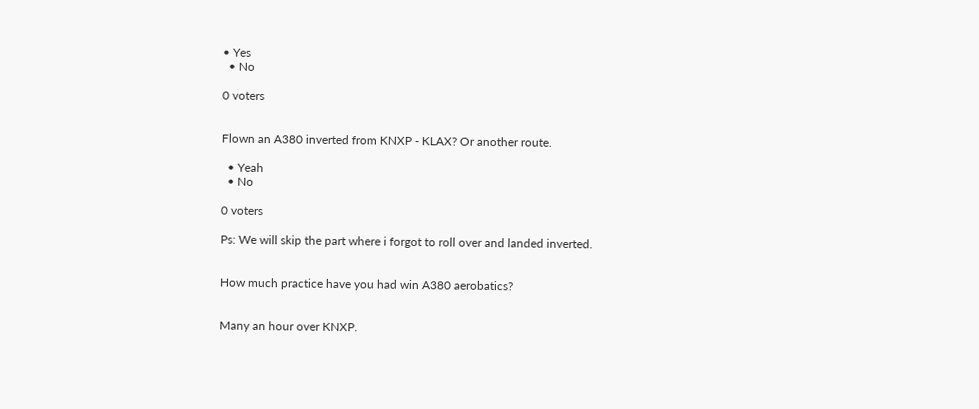• Yes
  • No

0 voters


Flown an A380 inverted from KNXP - KLAX? Or another route.

  • Yeah
  • No

0 voters

Ps: We will skip the part where i forgot to roll over and landed inverted.


How much practice have you had win A380 aerobatics?


Many an hour over KNXP.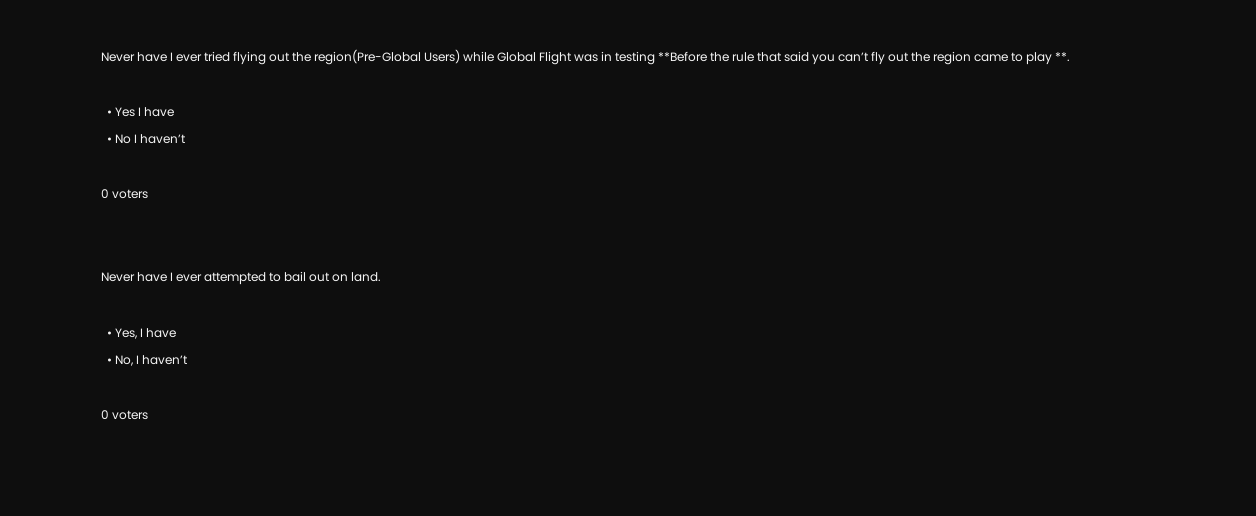Never have I ever tried flying out the region(Pre-Global Users) while Global Flight was in testing **Before the rule that said you can’t fly out the region came to play **.

  • Yes I have
  • No I haven’t

0 voters


Never have I ever attempted to bail out on land.

  • Yes, I have
  • No, I haven’t

0 voters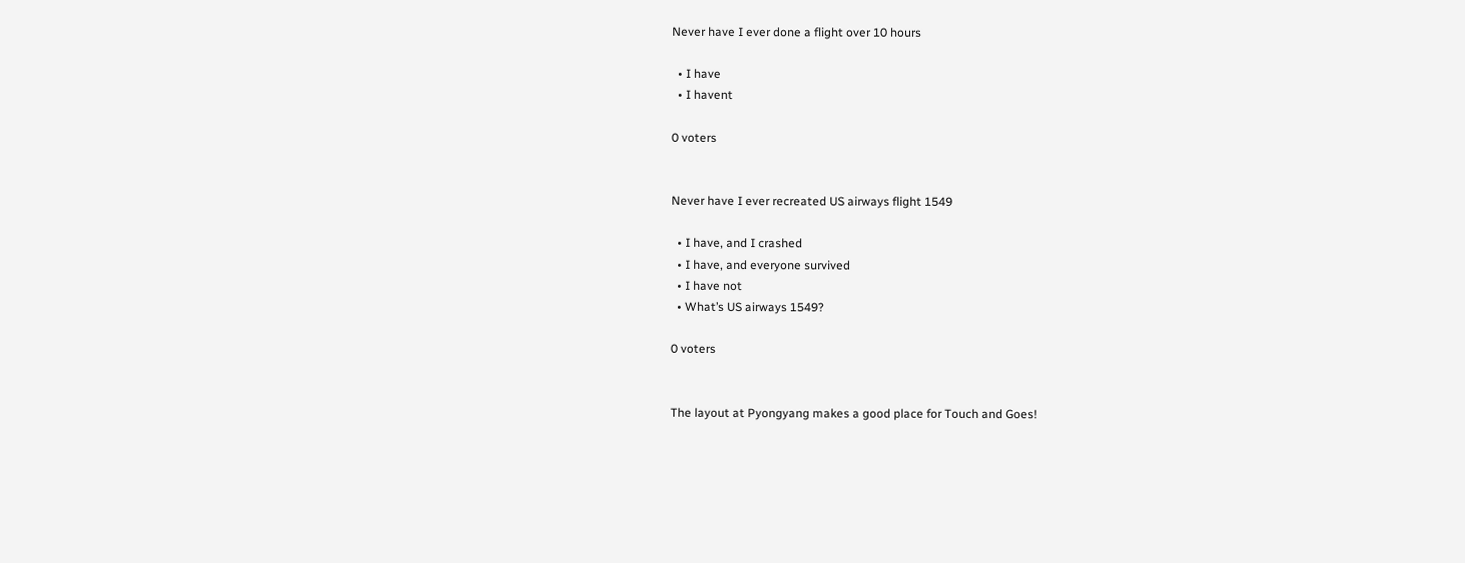Never have I ever done a flight over 10 hours

  • I have
  • I havent

0 voters


Never have I ever recreated US airways flight 1549

  • I have, and I crashed
  • I have, and everyone survived
  • I have not
  • What’s US airways 1549?

0 voters


The layout at Pyongyang makes a good place for Touch and Goes!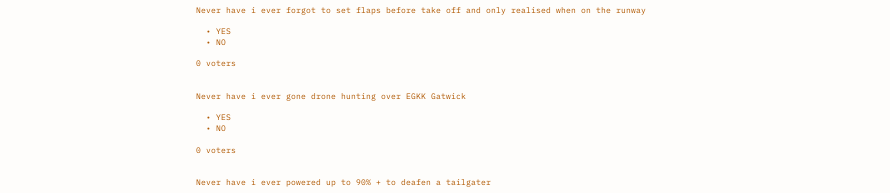Never have i ever forgot to set flaps before take off and only realised when on the runway

  • YES
  • NO

0 voters


Never have i ever gone drone hunting over EGKK Gatwick

  • YES
  • NO

0 voters


Never have i ever powered up to 90% + to deafen a tailgater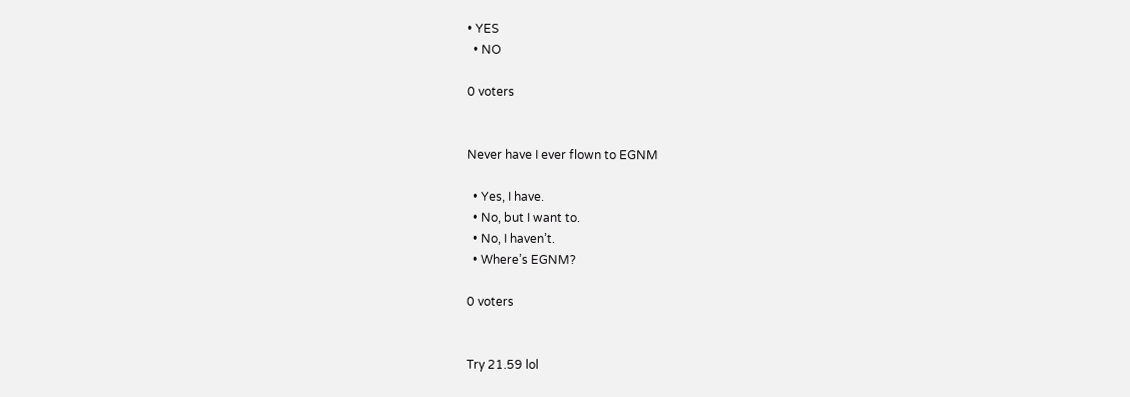• YES
  • NO

0 voters


Never have I ever flown to EGNM

  • Yes, I have.
  • No, but I want to.
  • No, I haven’t.
  • Where’s EGNM?

0 voters


Try 21.59 lol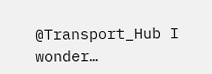@Transport_Hub I wonder…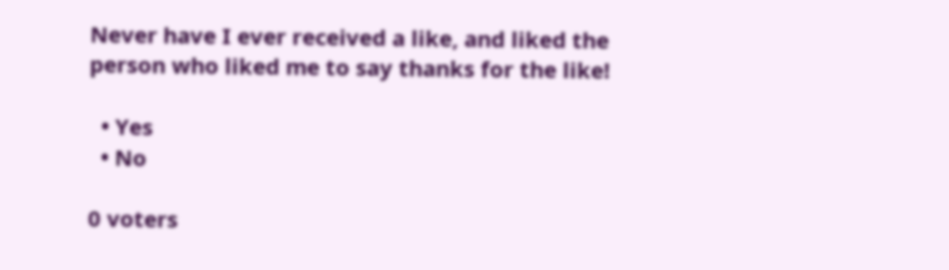Never have I ever received a like, and liked the person who liked me to say thanks for the like!

  • Yes
  • No

0 voters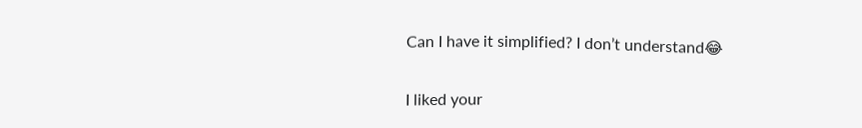Can I have it simplified? I don’t understand😂


I liked your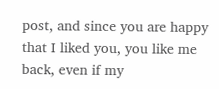post, and since you are happy that I liked you, you like me back, even if my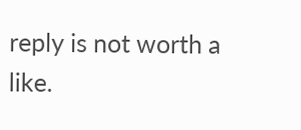reply is not worth a like.